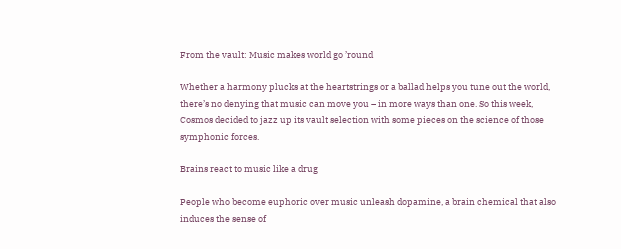From the vault: Music makes world go ’round

Whether a harmony plucks at the heartstrings or a ballad helps you tune out the world, there’s no denying that music can move you – in more ways than one. So this week, Cosmos decided to jazz up its vault selection with some pieces on the science of those symphonic forces.

Brains react to music like a drug

People who become euphoric over music unleash dopamine, a brain chemical that also induces the sense of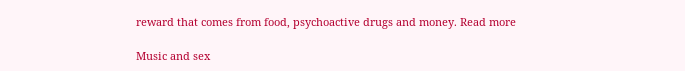reward that comes from food, psychoactive drugs and money. Read more

Music and sex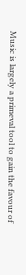Music is largely a primeval tool to gain the favour of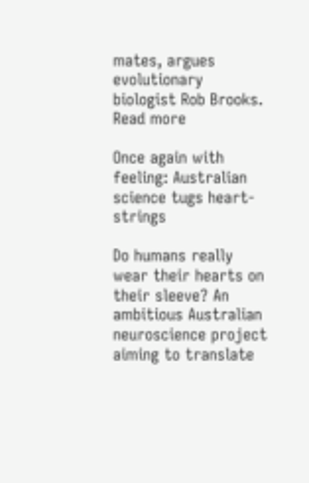mates, argues evolutionary biologist Rob Brooks. Read more

Once again with feeling: Australian science tugs heart-strings

Do humans really wear their hearts on their sleeve? An ambitious Australian neuroscience project aiming to translate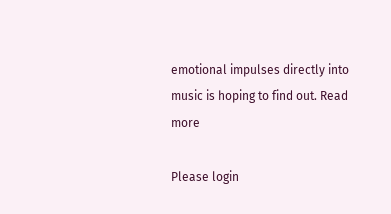emotional impulses directly into music is hoping to find out. Read more

Please login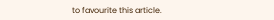to favourite this article.